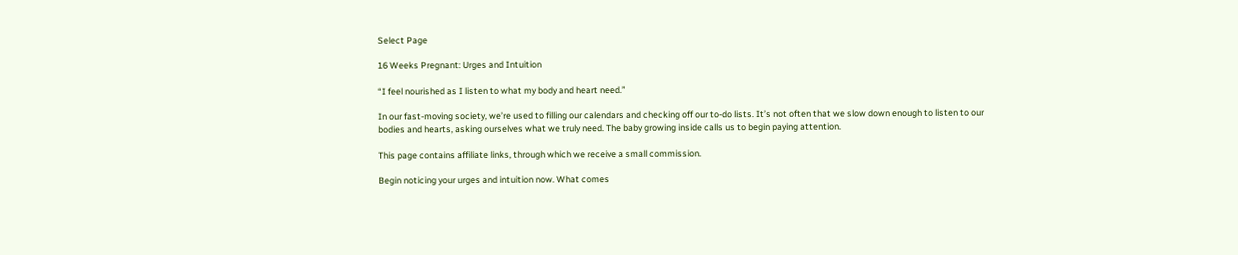Select Page

16 Weeks Pregnant: Urges and Intuition

“I feel nourished as I listen to what my body and heart need.”

In our fast-moving society, we’re used to filling our calendars and checking off our to-do lists. It’s not often that we slow down enough to listen to our bodies and hearts, asking ourselves what we truly need. The baby growing inside calls us to begin paying attention.

This page contains affiliate links, through which we receive a small commission.

Begin noticing your urges and intuition now. What comes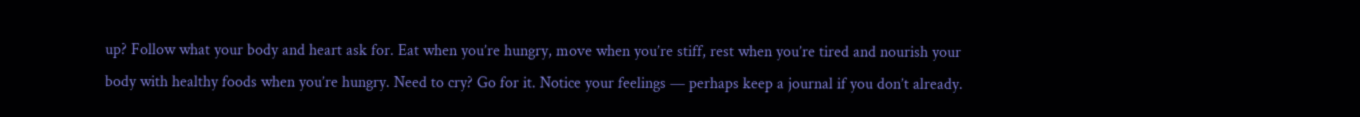up? Follow what your body and heart ask for. Eat when you’re hungry, move when you’re stiff, rest when you’re tired and nourish your body with healthy foods when you’re hungry. Need to cry? Go for it. Notice your feelings — perhaps keep a journal if you don’t already.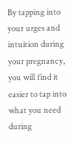By tapping into your urges and intuition during your pregnancy, you will find it easier to tap into what you need during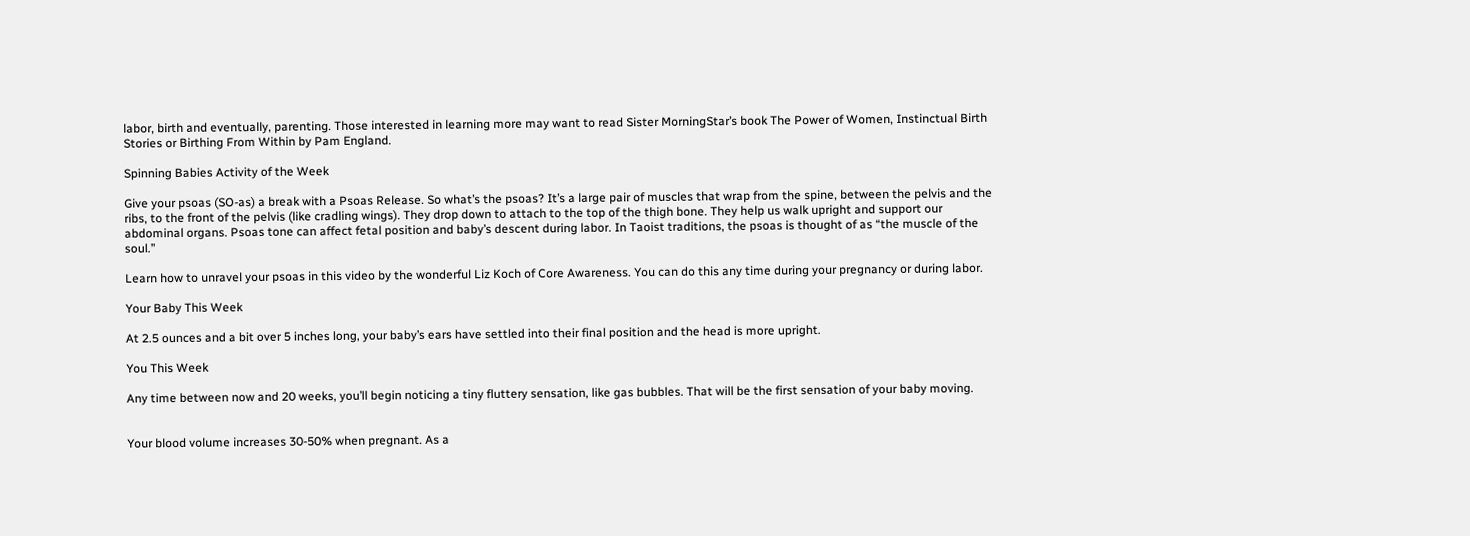labor, birth and eventually, parenting. Those interested in learning more may want to read Sister MorningStar’s book The Power of Women, Instinctual Birth Stories or Birthing From Within by Pam England.

Spinning Babies Activity of the Week

Give your psoas (SO-as) a break with a Psoas Release. So what’s the psoas? It’s a large pair of muscles that wrap from the spine, between the pelvis and the ribs, to the front of the pelvis (like cradling wings). They drop down to attach to the top of the thigh bone. They help us walk upright and support our abdominal organs. Psoas tone can affect fetal position and baby’s descent during labor. In Taoist traditions, the psoas is thought of as “the muscle of the soul.”

Learn how to unravel your psoas in this video by the wonderful Liz Koch of Core Awareness. You can do this any time during your pregnancy or during labor.

Your Baby This Week

At 2.5 ounces and a bit over 5 inches long, your baby’s ears have settled into their final position and the head is more upright.

You This Week

Any time between now and 20 weeks, you’ll begin noticing a tiny fluttery sensation, like gas bubbles. That will be the first sensation of your baby moving.


Your blood volume increases 30-50% when pregnant. As a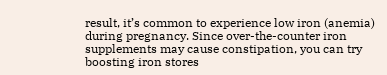result, it’s common to experience low iron (anemia) during pregnancy. Since over-the-counter iron supplements may cause constipation, you can try boosting iron stores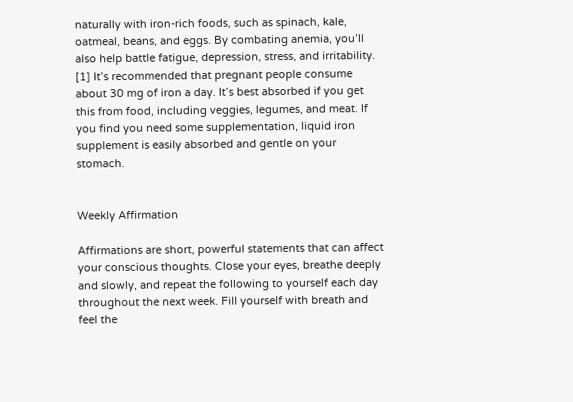naturally with iron-rich foods, such as spinach, kale, oatmeal, beans, and eggs. By combating anemia, you’ll also help battle fatigue, depression, stress, and irritability. [1] It’s recommended that pregnant people consume about 30 mg of iron a day. It’s best absorbed if you get this from food, including veggies, legumes, and meat. If you find you need some supplementation, liquid iron supplement is easily absorbed and gentle on your stomach.


Weekly Affirmation

Affirmations are short, powerful statements that can affect your conscious thoughts. Close your eyes, breathe deeply and slowly, and repeat the following to yourself each day throughout the next week. Fill yourself with breath and feel the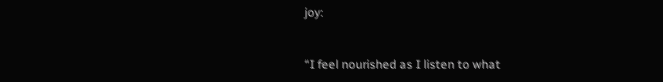joy:


“I feel nourished as I listen to what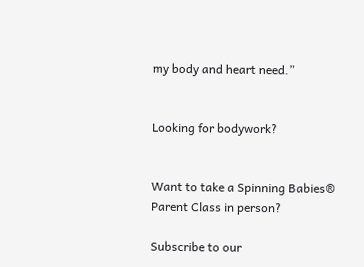my body and heart need.”


Looking for bodywork?


Want to take a Spinning Babies® Parent Class in person?

Subscribe to our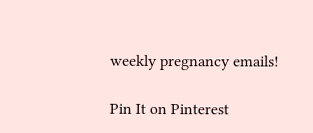weekly pregnancy emails!

Pin It on Pinterest